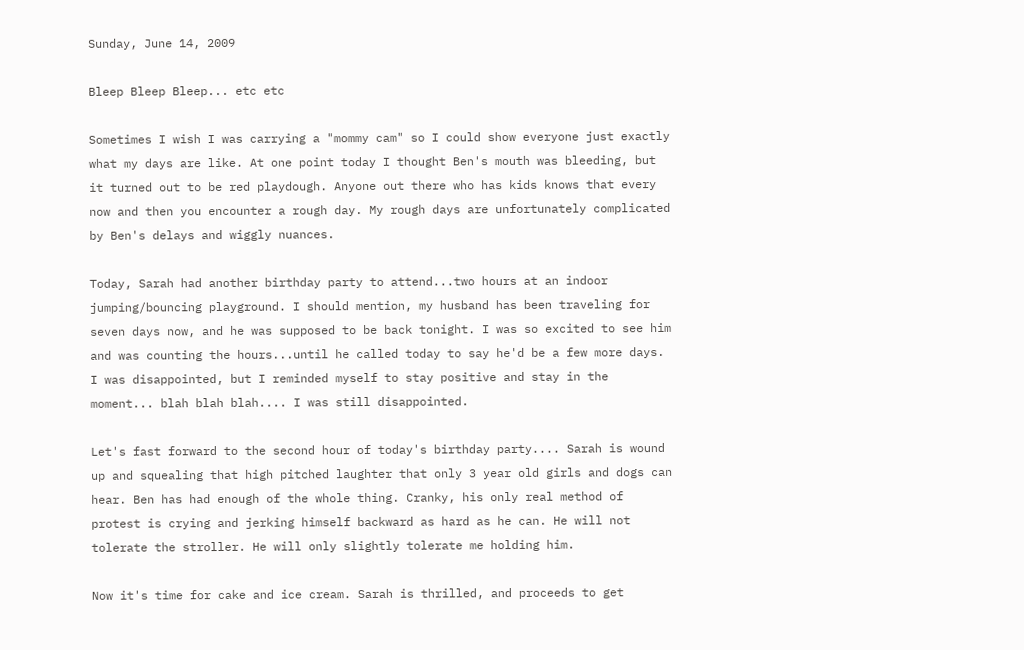Sunday, June 14, 2009

Bleep Bleep Bleep... etc etc

Sometimes I wish I was carrying a "mommy cam" so I could show everyone just exactly what my days are like. At one point today I thought Ben's mouth was bleeding, but it turned out to be red playdough. Anyone out there who has kids knows that every now and then you encounter a rough day. My rough days are unfortunately complicated by Ben's delays and wiggly nuances.

Today, Sarah had another birthday party to attend...two hours at an indoor jumping/bouncing playground. I should mention, my husband has been traveling for seven days now, and he was supposed to be back tonight. I was so excited to see him and was counting the hours...until he called today to say he'd be a few more days. I was disappointed, but I reminded myself to stay positive and stay in the moment... blah blah blah.... I was still disappointed.

Let's fast forward to the second hour of today's birthday party.... Sarah is wound up and squealing that high pitched laughter that only 3 year old girls and dogs can hear. Ben has had enough of the whole thing. Cranky, his only real method of protest is crying and jerking himself backward as hard as he can. He will not tolerate the stroller. He will only slightly tolerate me holding him.

Now it's time for cake and ice cream. Sarah is thrilled, and proceeds to get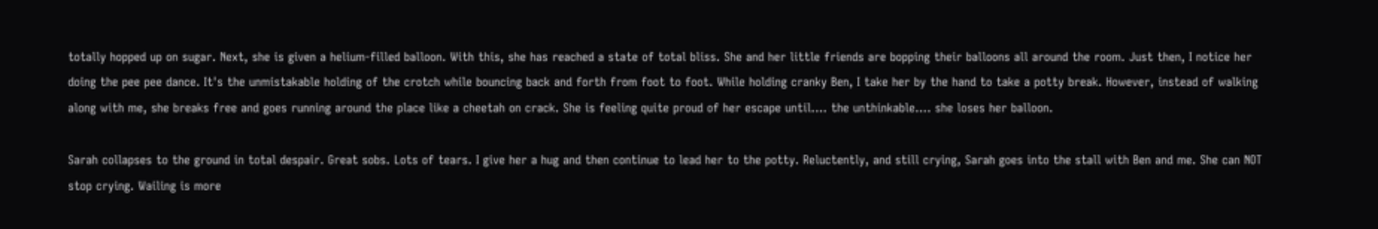totally hopped up on sugar. Next, she is given a helium-filled balloon. With this, she has reached a state of total bliss. She and her little friends are bopping their balloons all around the room. Just then, I notice her doing the pee pee dance. It's the unmistakable holding of the crotch while bouncing back and forth from foot to foot. While holding cranky Ben, I take her by the hand to take a potty break. However, instead of walking along with me, she breaks free and goes running around the place like a cheetah on crack. She is feeling quite proud of her escape until.... the unthinkable.... she loses her balloon.

Sarah collapses to the ground in total despair. Great sobs. Lots of tears. I give her a hug and then continue to lead her to the potty. Reluctently, and still crying, Sarah goes into the stall with Ben and me. She can NOT stop crying. Wailing is more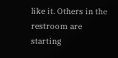like it. Others in the restroom are starting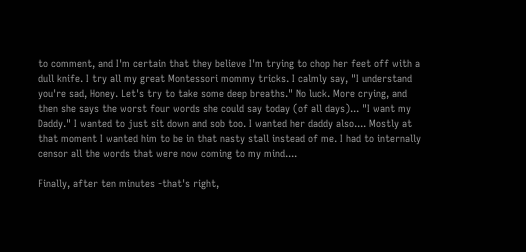to comment, and I'm certain that they believe I'm trying to chop her feet off with a dull knife. I try all my great Montessori mommy tricks. I calmly say, "I understand you're sad, Honey. Let's try to take some deep breaths." No luck. More crying, and then she says the worst four words she could say today (of all days)... "I want my Daddy." I wanted to just sit down and sob too. I wanted her daddy also.... Mostly at that moment I wanted him to be in that nasty stall instead of me. I had to internally censor all the words that were now coming to my mind....

Finally, after ten minutes -that's right,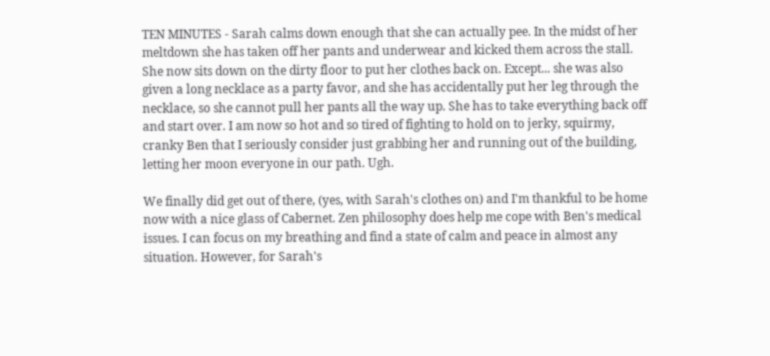TEN MINUTES - Sarah calms down enough that she can actually pee. In the midst of her meltdown she has taken off her pants and underwear and kicked them across the stall. She now sits down on the dirty floor to put her clothes back on. Except... she was also given a long necklace as a party favor, and she has accidentally put her leg through the necklace, so she cannot pull her pants all the way up. She has to take everything back off and start over. I am now so hot and so tired of fighting to hold on to jerky, squirmy, cranky Ben that I seriously consider just grabbing her and running out of the building, letting her moon everyone in our path. Ugh.

We finally did get out of there, (yes, with Sarah's clothes on) and I'm thankful to be home now with a nice glass of Cabernet. Zen philosophy does help me cope with Ben's medical issues. I can focus on my breathing and find a state of calm and peace in almost any situation. However, for Sarah's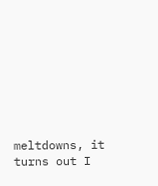meltdowns, it turns out I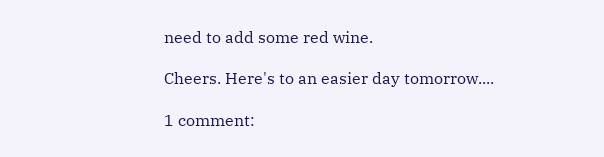need to add some red wine.

Cheers. Here's to an easier day tomorrow....

1 comment: